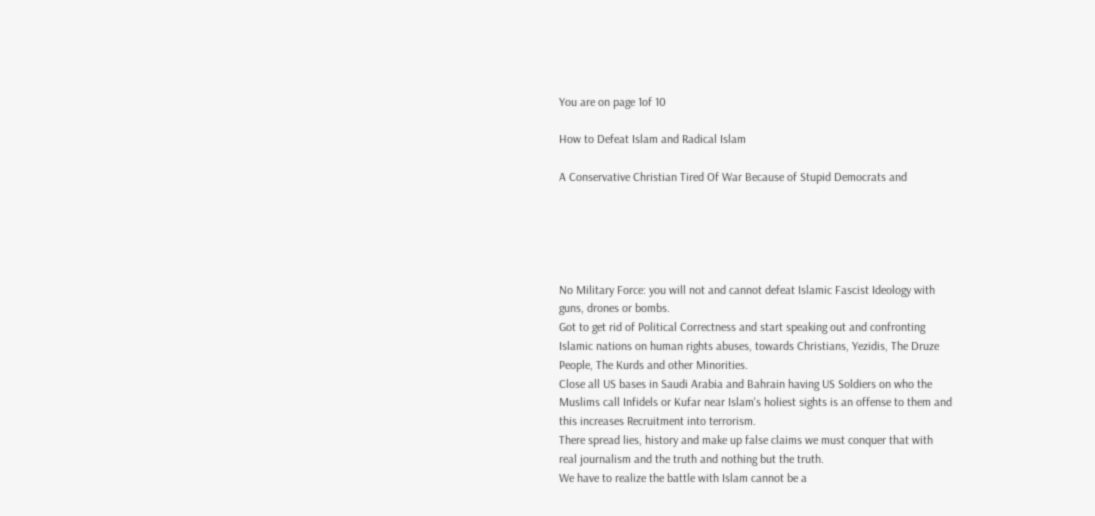You are on page 1of 10

How to Defeat Islam and Radical Islam

A Conservative Christian Tired Of War Because of Stupid Democrats and





No Military Force: you will not and cannot defeat Islamic Fascist Ideology with
guns, drones or bombs.
Got to get rid of Political Correctness and start speaking out and confronting
Islamic nations on human rights abuses, towards Christians, Yezidis, The Druze
People, The Kurds and other Minorities.
Close all US bases in Saudi Arabia and Bahrain having US Soldiers on who the
Muslims call Infidels or Kufar near Islam's holiest sights is an offense to them and
this increases Recruitment into terrorism.
There spread lies, history and make up false claims we must conquer that with
real journalism and the truth and nothing but the truth.
We have to realize the battle with Islam cannot be a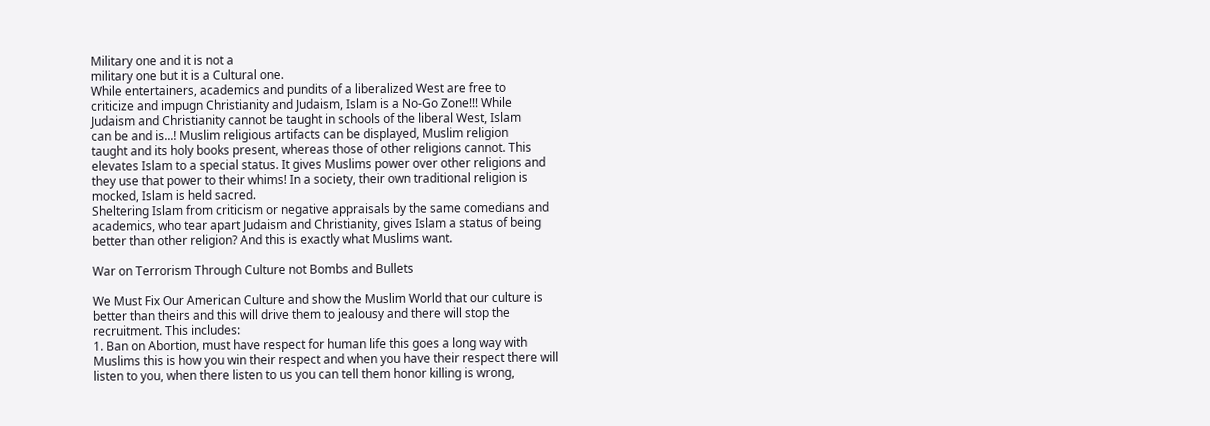Military one and it is not a
military one but it is a Cultural one.
While entertainers, academics and pundits of a liberalized West are free to
criticize and impugn Christianity and Judaism, Islam is a No-Go Zone!!! While
Judaism and Christianity cannot be taught in schools of the liberal West, Islam
can be and is...! Muslim religious artifacts can be displayed, Muslim religion
taught and its holy books present, whereas those of other religions cannot. This
elevates Islam to a special status. It gives Muslims power over other religions and
they use that power to their whims! In a society, their own traditional religion is
mocked, Islam is held sacred.
Sheltering Islam from criticism or negative appraisals by the same comedians and
academics, who tear apart Judaism and Christianity, gives Islam a status of being
better than other religion? And this is exactly what Muslims want.

War on Terrorism Through Culture not Bombs and Bullets

We Must Fix Our American Culture and show the Muslim World that our culture is
better than theirs and this will drive them to jealousy and there will stop the
recruitment. This includes:
1. Ban on Abortion, must have respect for human life this goes a long way with
Muslims this is how you win their respect and when you have their respect there will
listen to you, when there listen to us you can tell them honor killing is wrong,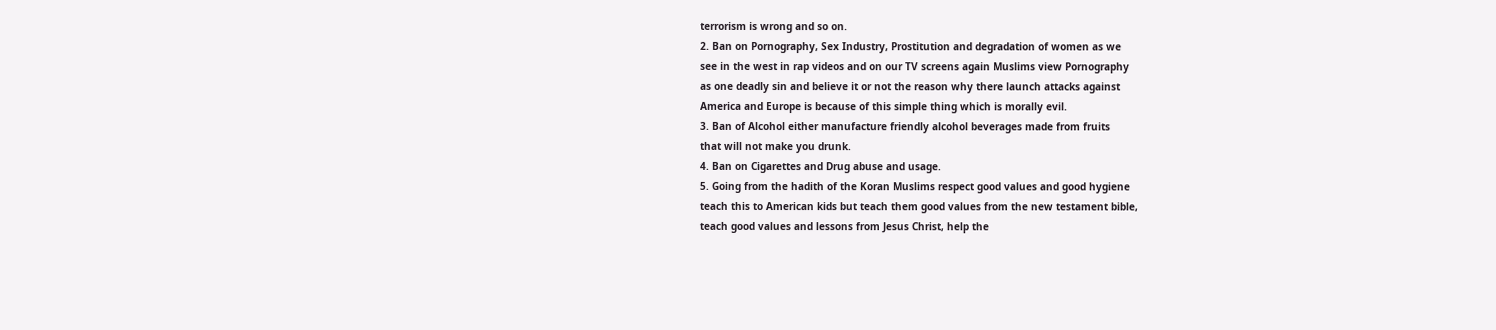terrorism is wrong and so on.
2. Ban on Pornography, Sex Industry, Prostitution and degradation of women as we
see in the west in rap videos and on our TV screens again Muslims view Pornography
as one deadly sin and believe it or not the reason why there launch attacks against
America and Europe is because of this simple thing which is morally evil.
3. Ban of Alcohol either manufacture friendly alcohol beverages made from fruits
that will not make you drunk.
4. Ban on Cigarettes and Drug abuse and usage.
5. Going from the hadith of the Koran Muslims respect good values and good hygiene
teach this to American kids but teach them good values from the new testament bible,
teach good values and lessons from Jesus Christ, help the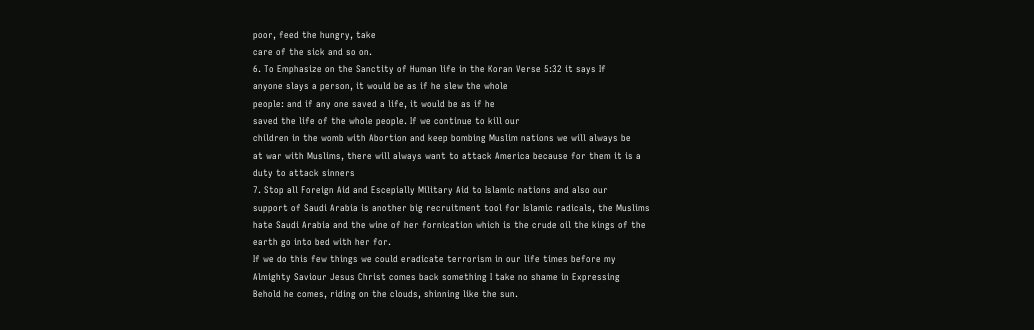poor, feed the hungry, take
care of the sick and so on.
6. To Emphasize on the Sanctity of Human life in the Koran Verse 5:32 it says If
anyone slays a person, it would be as if he slew the whole
people: and if any one saved a life, it would be as if he
saved the life of the whole people. If we continue to kill our
children in the womb with Abortion and keep bombing Muslim nations we will always be
at war with Muslims, there will always want to attack America because for them it is a
duty to attack sinners
7. Stop all Foreign Aid and Escepially Military Aid to Islamic nations and also our
support of Saudi Arabia is another big recruitment tool for Islamic radicals, the Muslims
hate Saudi Arabia and the wine of her fornication which is the crude oil the kings of the
earth go into bed with her for.
If we do this few things we could eradicate terrorism in our life times before my
Almighty Saviour Jesus Christ comes back something I take no shame in Expressing
Behold he comes, riding on the clouds, shinning like the sun.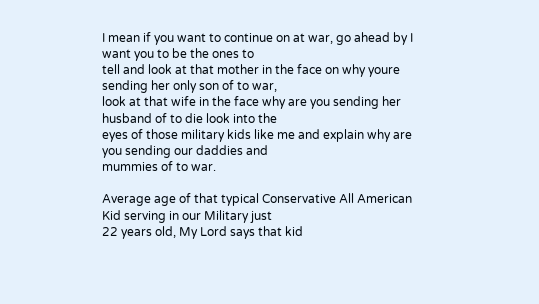I mean if you want to continue on at war, go ahead by I want you to be the ones to
tell and look at that mother in the face on why youre sending her only son of to war,
look at that wife in the face why are you sending her husband of to die look into the
eyes of those military kids like me and explain why are you sending our daddies and
mummies of to war.

Average age of that typical Conservative All American Kid serving in our Military just
22 years old, My Lord says that kid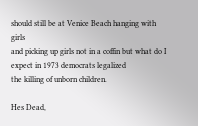should still be at Venice Beach hanging with girls
and picking up girls not in a coffin but what do I expect in 1973 democrats legalized
the killing of unborn children.

Hes Dead,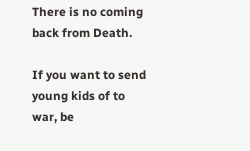There is no coming back from Death.

If you want to send young kids of to war, be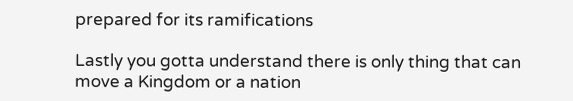prepared for its ramifications

Lastly you gotta understand there is only thing that can move a Kingdom or a nation